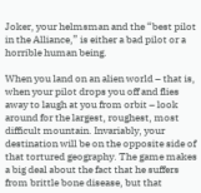Joker, your helmsman and the “best pilot in the Alliance,” is either a bad pilot or a horrible human being.

When you land on an alien world – that is, when your pilot drops you off and flies away to laugh at you from orbit – look around for the largest, roughest, most difficult mountain. Invariably, your destination will be on the opposite side of that tortured geography. The game makes a big deal about the fact that he suffers from brittle bone disease, but that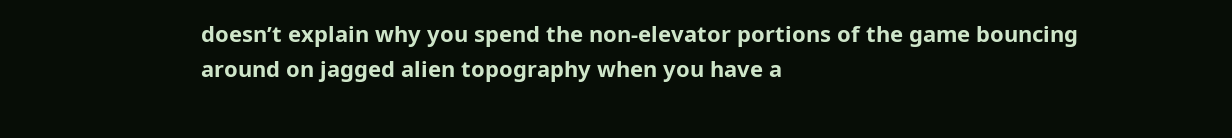doesn’t explain why you spend the non-elevator portions of the game bouncing around on jagged alien topography when you have a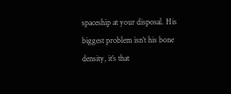spaceship at your disposal. His biggest problem isn’t his bone density, it’s that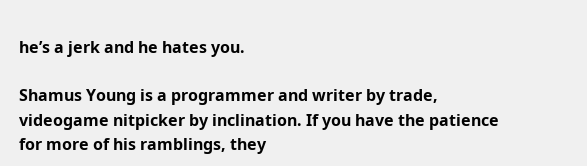he’s a jerk and he hates you.

Shamus Young is a programmer and writer by trade, videogame nitpicker by inclination. If you have the patience for more of his ramblings, they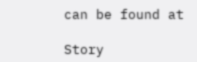can be found at

Story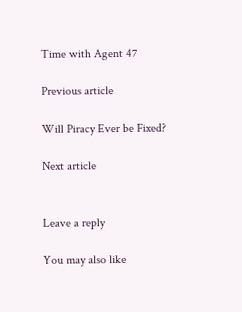Time with Agent 47

Previous article

Will Piracy Ever be Fixed?

Next article


Leave a reply

You may also like